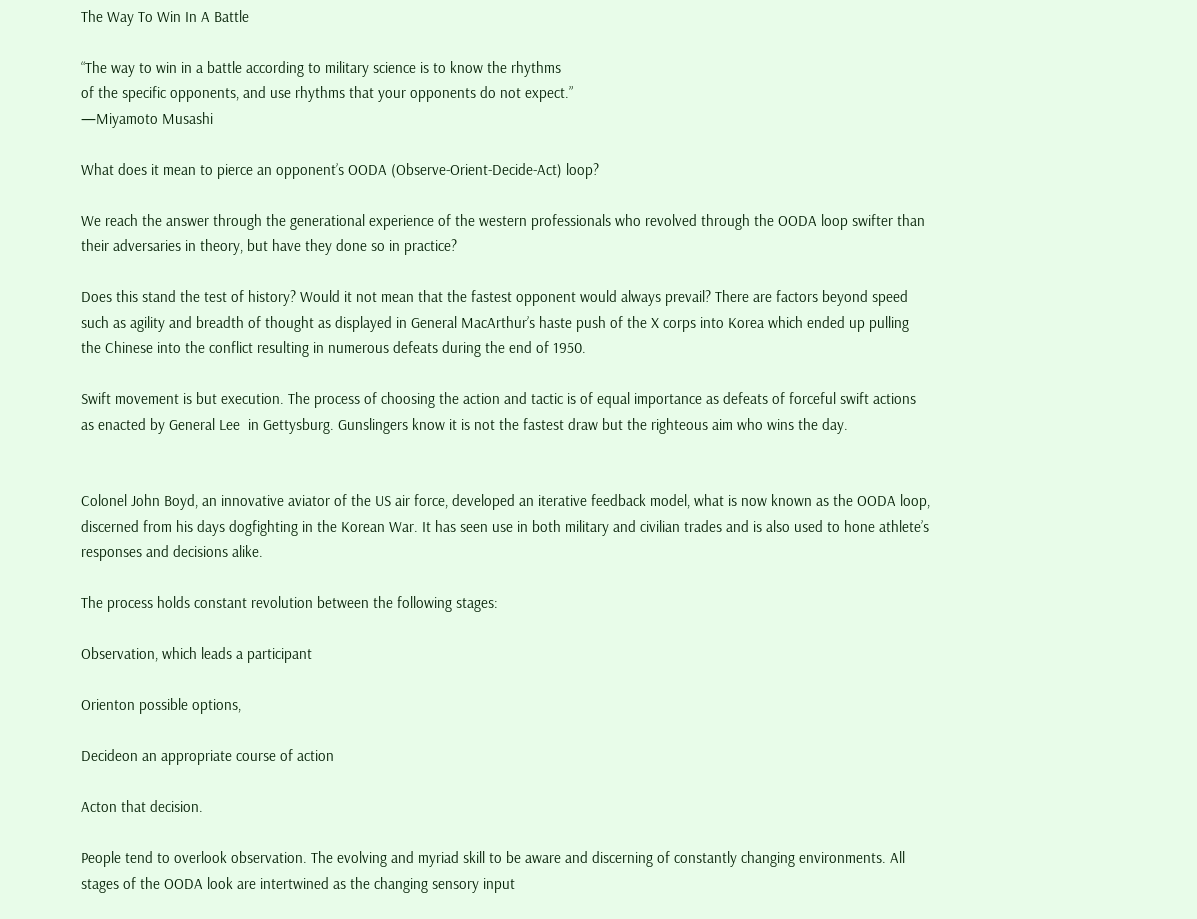The Way To Win In A Battle

“The way to win in a battle according to military science is to know the rhythms
of the specific opponents, and use rhythms that your opponents do not expect.”
—Miyamoto Musashi

What does it mean to pierce an opponent’s OODA (Observe-Orient-Decide-Act) loop?

We reach the answer through the generational experience of the western professionals who revolved through the OODA loop swifter than their adversaries in theory, but have they done so in practice?

Does this stand the test of history? Would it not mean that the fastest opponent would always prevail? There are factors beyond speed such as agility and breadth of thought as displayed in General MacArthur’s haste push of the X corps into Korea which ended up pulling the Chinese into the conflict resulting in numerous defeats during the end of 1950.

Swift movement is but execution. The process of choosing the action and tactic is of equal importance as defeats of forceful swift actions as enacted by General Lee  in Gettysburg. Gunslingers know it is not the fastest draw but the righteous aim who wins the day.


Colonel John Boyd, an innovative aviator of the US air force, developed an iterative feedback model, what is now known as the OODA loop, discerned from his days dogfighting in the Korean War. It has seen use in both military and civilian trades and is also used to hone athlete’s responses and decisions alike.

The process holds constant revolution between the following stages:

Observation, which leads a participant

Orienton possible options,

Decideon an appropriate course of action

Acton that decision.

People tend to overlook observation. The evolving and myriad skill to be aware and discerning of constantly changing environments. All stages of the OODA look are intertwined as the changing sensory input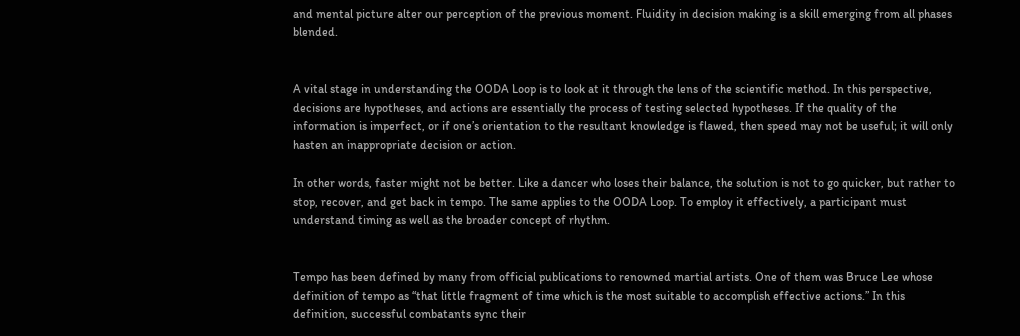and mental picture alter our perception of the previous moment. Fluidity in decision making is a skill emerging from all phases blended.


A vital stage in understanding the OODA Loop is to look at it through the lens of the scientific method. In this perspective, decisions are hypotheses, and actions are essentially the process of testing selected hypotheses. If the quality of the information is imperfect, or if one’s orientation to the resultant knowledge is flawed, then speed may not be useful; it will only hasten an inappropriate decision or action.

In other words, faster might not be better. Like a dancer who loses their balance, the solution is not to go quicker, but rather to stop, recover, and get back in tempo. The same applies to the OODA Loop. To employ it effectively, a participant must understand timing as well as the broader concept of rhythm.


Tempo has been defined by many from official publications to renowned martial artists. One of them was Bruce Lee whose definition of tempo as “that little fragment of time which is the most suitable to accomplish effective actions.” In this definition, successful combatants sync their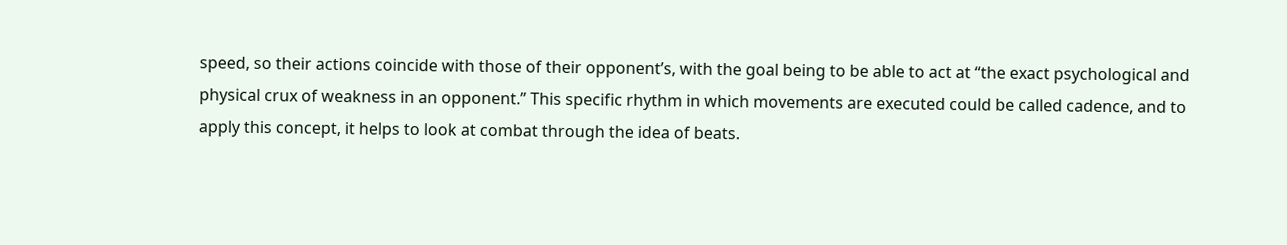speed, so their actions coincide with those of their opponent’s, with the goal being to be able to act at “the exact psychological and physical crux of weakness in an opponent.” This specific rhythm in which movements are executed could be called cadence, and to apply this concept, it helps to look at combat through the idea of beats.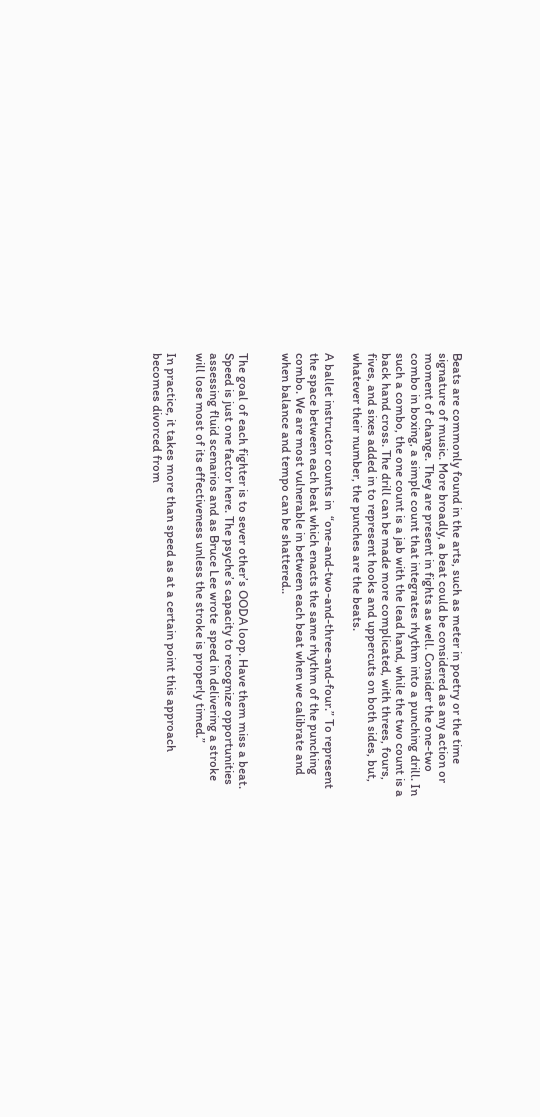Beats are commonly found in the arts, such as meter in poetry or the time signature of music. More broadly, a beat could be considered as any action or moment of change. They are present in fights as well. Consider the one-two combo in boxing, a simple count that integrates rhythm into a punching drill. In such a combo, the one count is a jab with the lead hand, while the two count is a back hand cross. The drill can be made more complicated, with threes, fours, fives, and sixes added in to represent hooks and uppercuts on both sides, but, whatever their number, the punches are the beats.

A ballet instructor counts in  “one-and-two-and-three-and-four.” To represent the space between each beat which enacts the same rhythm of the punching combo. We are most vulnerable in between each beat when we calibrate and when balance and tempo can be shattered..


The goal of each fighter is to sever other’s OODA loop. Have them miss a beat. Speed is just one factor here. The psyche’s capacity to recognize opportunities assessing fluid scenarios and as Bruce Lee wrote  speed in delivering a stroke will lose most of its effectiveness unless the stroke is properly timed.”

In practice, it takes more than speed as at a certain point this approach becomes divorced from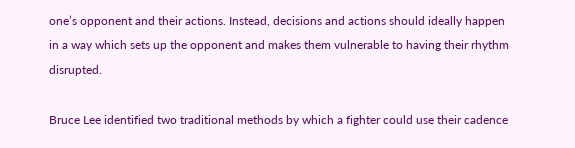one’s opponent and their actions. Instead, decisions and actions should ideally happen in a way which sets up the opponent and makes them vulnerable to having their rhythm disrupted.

Bruce Lee identified two traditional methods by which a fighter could use their cadence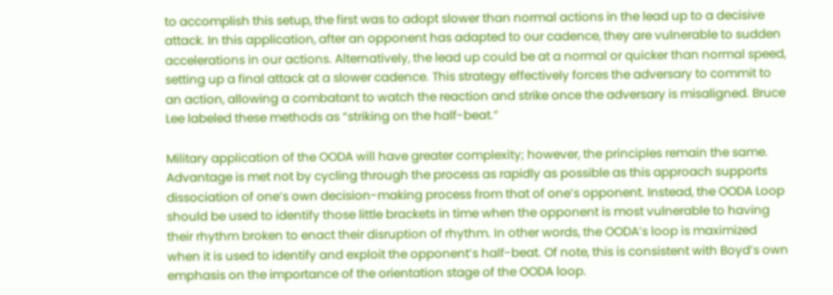to accomplish this setup, the first was to adopt slower than normal actions in the lead up to a decisive attack. In this application, after an opponent has adapted to our cadence, they are vulnerable to sudden accelerations in our actions. Alternatively, the lead up could be at a normal or quicker than normal speed, setting up a final attack at a slower cadence. This strategy effectively forces the adversary to commit to an action, allowing a combatant to watch the reaction and strike once the adversary is misaligned. Bruce Lee labeled these methods as “striking on the half-beat.”

Military application of the OODA will have greater complexity; however, the principles remain the same. Advantage is met not by cycling through the process as rapidly as possible as this approach supports dissociation of one’s own decision-making process from that of one’s opponent. Instead, the OODA Loop should be used to identify those little brackets in time when the opponent is most vulnerable to having their rhythm broken to enact their disruption of rhythm. In other words, the OODA’s loop is maximized when it is used to identify and exploit the opponent’s half-beat. Of note, this is consistent with Boyd’s own emphasis on the importance of the orientation stage of the OODA loop.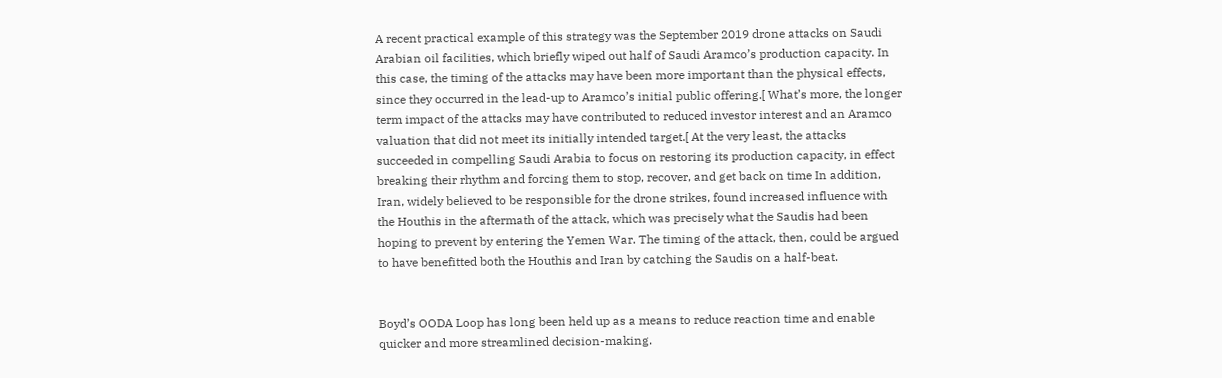A recent practical example of this strategy was the September 2019 drone attacks on Saudi Arabian oil facilities, which briefly wiped out half of Saudi Aramco’s production capacity. In this case, the timing of the attacks may have been more important than the physical effects, since they occurred in the lead-up to Aramco’s initial public offering.[ What’s more, the longer term impact of the attacks may have contributed to reduced investor interest and an Aramco valuation that did not meet its initially intended target.[ At the very least, the attacks succeeded in compelling Saudi Arabia to focus on restoring its production capacity, in effect breaking their rhythm and forcing them to stop, recover, and get back on time In addition, Iran, widely believed to be responsible for the drone strikes, found increased influence with the Houthis in the aftermath of the attack, which was precisely what the Saudis had been hoping to prevent by entering the Yemen War. The timing of the attack, then, could be argued to have benefitted both the Houthis and Iran by catching the Saudis on a half-beat.


Boyd’s OODA Loop has long been held up as a means to reduce reaction time and enable quicker and more streamlined decision-making.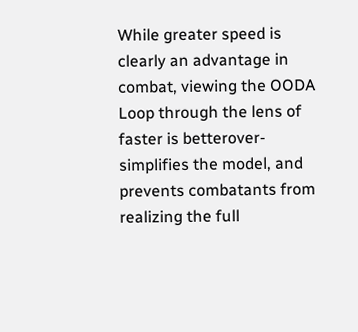While greater speed is clearly an advantage in combat, viewing the OODA Loop through the lens of faster is betterover-simplifies the model, and prevents combatants from realizing the full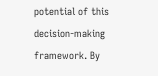potential of this decision-making framework. By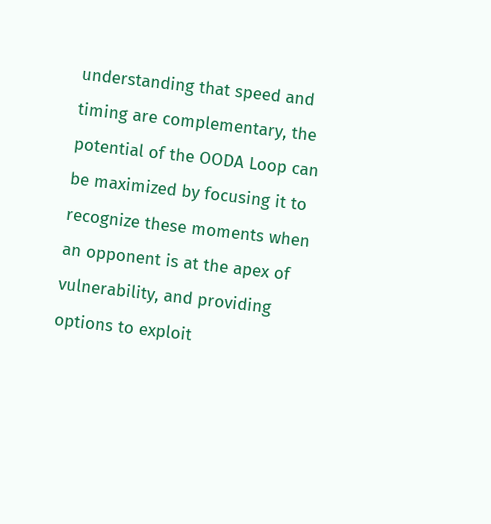understanding that speed and timing are complementary, the potential of the OODA Loop can be maximized by focusing it to recognize these moments when an opponent is at the apex of vulnerability, and providing options to exploit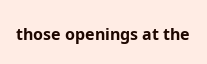those openings at the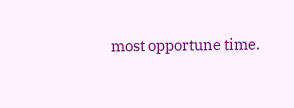most opportune time.